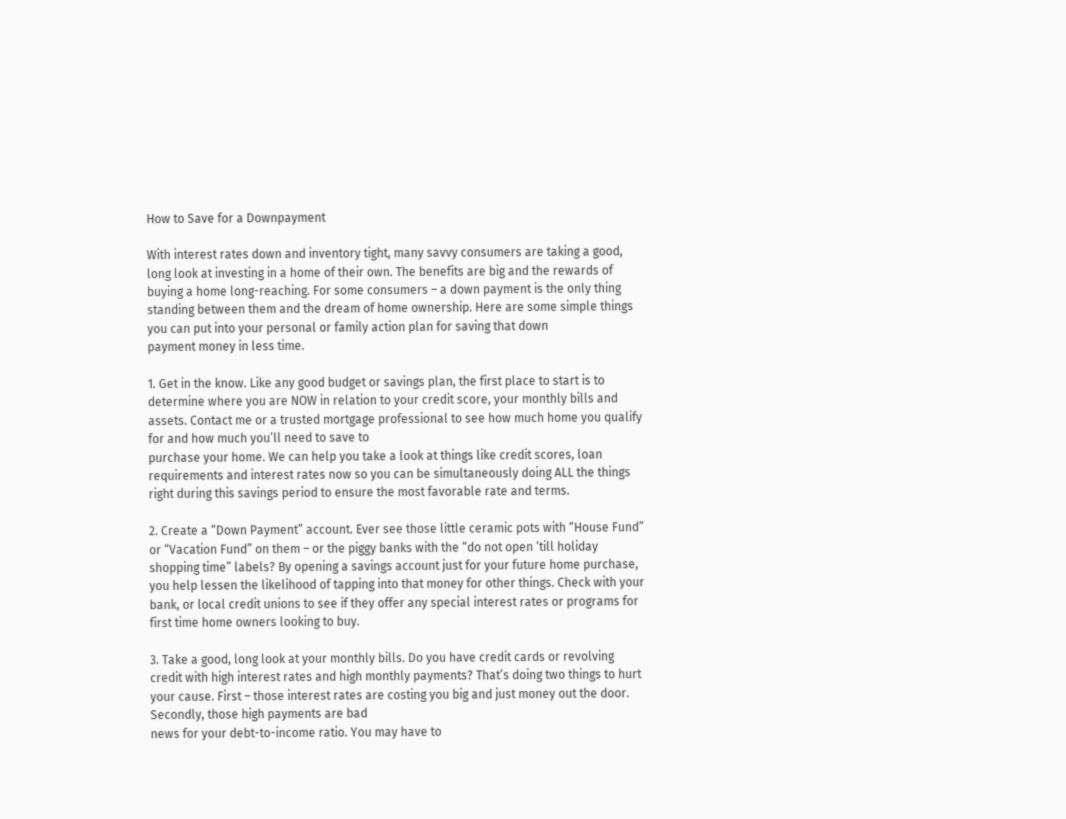How to Save for a Downpayment

With interest rates down and inventory tight, many savvy consumers are taking a good, long look at investing in a home of their own. The benefits are big and the rewards of buying a home long-reaching. For some consumers – a down payment is the only thing standing between them and the dream of home ownership. Here are some simple things you can put into your personal or family action plan for saving that down
payment money in less time.

1. Get in the know. Like any good budget or savings plan, the first place to start is to determine where you are NOW in relation to your credit score, your monthly bills and assets. Contact me or a trusted mortgage professional to see how much home you qualify for and how much you’ll need to save to
purchase your home. We can help you take a look at things like credit scores, loan requirements and interest rates now so you can be simultaneously doing ALL the things right during this savings period to ensure the most favorable rate and terms.

2. Create a “Down Payment” account. Ever see those little ceramic pots with “House Fund” or “Vacation Fund” on them – or the piggy banks with the “do not open ‘till holiday shopping time” labels? By opening a savings account just for your future home purchase, you help lessen the likelihood of tapping into that money for other things. Check with your bank, or local credit unions to see if they offer any special interest rates or programs for first time home owners looking to buy.

3. Take a good, long look at your monthly bills. Do you have credit cards or revolving credit with high interest rates and high monthly payments? That’s doing two things to hurt your cause. First – those interest rates are costing you big and just money out the door. Secondly, those high payments are bad
news for your debt-to-income ratio. You may have to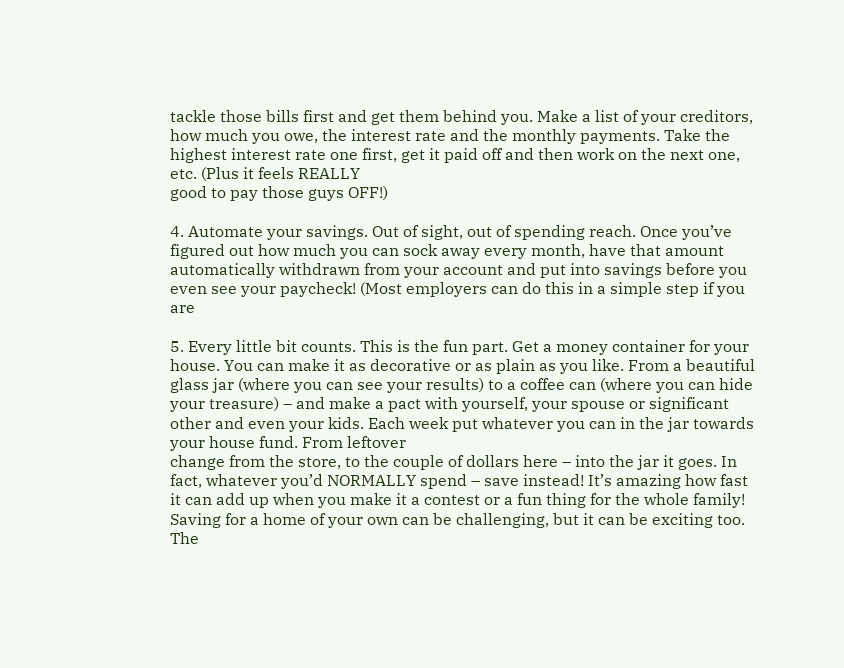tackle those bills first and get them behind you. Make a list of your creditors, how much you owe, the interest rate and the monthly payments. Take the highest interest rate one first, get it paid off and then work on the next one, etc. (Plus it feels REALLY
good to pay those guys OFF!)

4. Automate your savings. Out of sight, out of spending reach. Once you’ve figured out how much you can sock away every month, have that amount automatically withdrawn from your account and put into savings before you even see your paycheck! (Most employers can do this in a simple step if you are

5. Every little bit counts. This is the fun part. Get a money container for your house. You can make it as decorative or as plain as you like. From a beautiful glass jar (where you can see your results) to a coffee can (where you can hide your treasure) – and make a pact with yourself, your spouse or significant other and even your kids. Each week put whatever you can in the jar towards your house fund. From leftover
change from the store, to the couple of dollars here – into the jar it goes. In fact, whatever you’d NORMALLY spend – save instead! It’s amazing how fast it can add up when you make it a contest or a fun thing for the whole family! Saving for a home of your own can be challenging, but it can be exciting too. The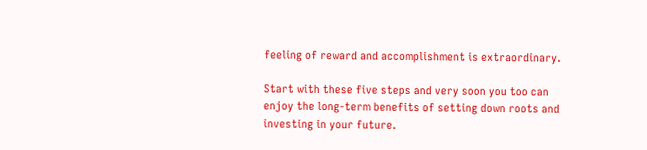feeling of reward and accomplishment is extraordinary.

Start with these five steps and very soon you too can enjoy the long-term benefits of setting down roots and investing in your future.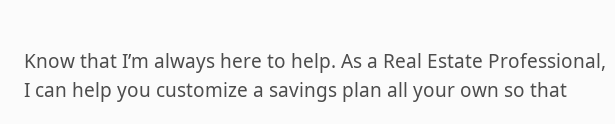Know that I’m always here to help. As a Real Estate Professional, I can help you customize a savings plan all your own so that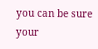you can be sure your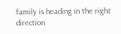family is heading in the right direction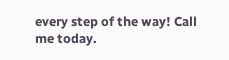every step of the way! Call me today.